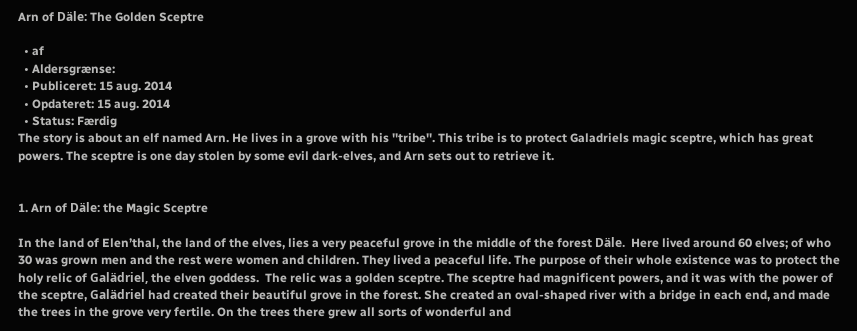Arn of Däle: The Golden Sceptre

  • af
  • Aldersgrænse:
  • Publiceret: 15 aug. 2014
  • Opdateret: 15 aug. 2014
  • Status: Færdig
The story is about an elf named Arn. He lives in a grove with his ''tribe''. This tribe is to protect Galadriels magic sceptre, which has great powers. The sceptre is one day stolen by some evil dark-elves, and Arn sets out to retrieve it.


1. Arn of Däle: the Magic Sceptre

In the land of Elen’thal, the land of the elves, lies a very peaceful grove in the middle of the forest Däle.  Here lived around 60 elves; of who 30 was grown men and the rest were women and children. They lived a peaceful life. The purpose of their whole existence was to protect the holy relic of Galädriel, the elven goddess.  The relic was a golden sceptre. The sceptre had magnificent powers, and it was with the power of the sceptre, Galädriel had created their beautiful grove in the forest. She created an oval-shaped river with a bridge in each end, and made the trees in the grove very fertile. On the trees there grew all sorts of wonderful and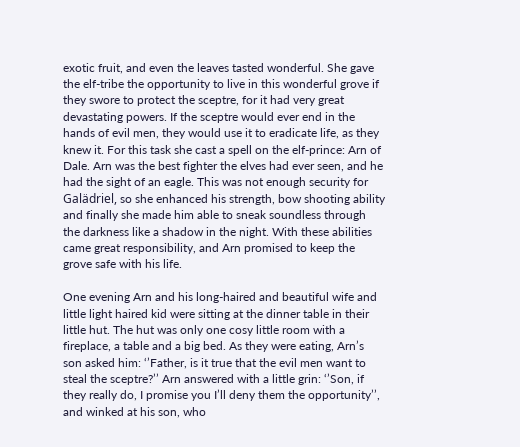exotic fruit, and even the leaves tasted wonderful. She gave the elf-tribe the opportunity to live in this wonderful grove if they swore to protect the sceptre, for it had very great devastating powers. If the sceptre would ever end in the hands of evil men, they would use it to eradicate life, as they knew it. For this task she cast a spell on the elf-prince: Arn of Dale. Arn was the best fighter the elves had ever seen, and he had the sight of an eagle. This was not enough security for Galädriel, so she enhanced his strength, bow shooting ability and finally she made him able to sneak soundless through the darkness like a shadow in the night. With these abilities came great responsibility, and Arn promised to keep the grove safe with his life.

One evening Arn and his long-haired and beautiful wife and little light haired kid were sitting at the dinner table in their little hut. The hut was only one cosy little room with a fireplace, a table and a big bed. As they were eating, Arn’s son asked him: ‘’Father, is it true that the evil men want to steal the sceptre?’’ Arn answered with a little grin: ‘’Son, if they really do, I promise you I’ll deny them the opportunity’’, and winked at his son, who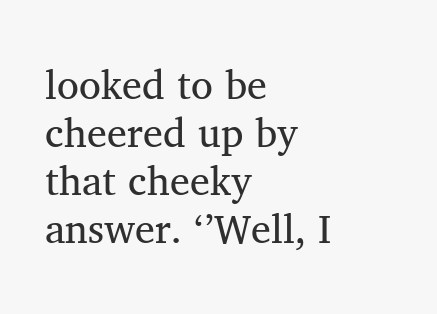looked to be cheered up by that cheeky answer. ‘’Well, I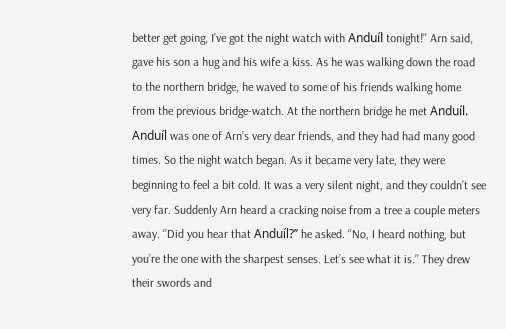better get going, I’ve got the night watch with Anduíl tonight!’’ Arn said, gave his son a hug and his wife a kiss. As he was walking down the road to the northern bridge, he waved to some of his friends walking home from the previous bridge-watch. At the northern bridge he met Anduíl. Anduíl was one of Arn’s very dear friends, and they had had many good times. So the night watch began. As it became very late, they were beginning to feel a bit cold. It was a very silent night, and they couldn’t see very far. Suddenly Arn heard a cracking noise from a tree a couple meters away. ‘’Did you hear that Anduíl?’’ he asked. ‘’No, I heard nothing, but you’re the one with the sharpest senses. Let’s see what it is.’’ They drew their swords and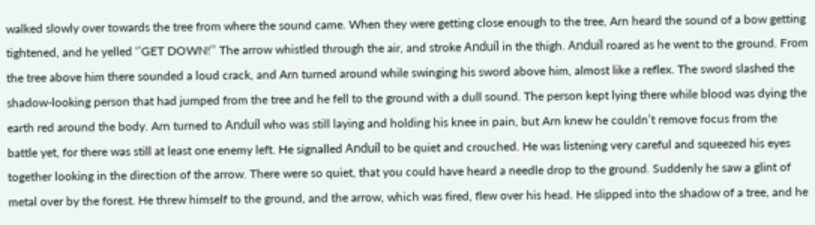walked slowly over towards the tree from where the sound came. When they were getting close enough to the tree, Arn heard the sound of a bow getting tightened, and he yelled ‘’GET DOWN!’’ The arrow whistled through the air, and stroke Anduíl in the thigh. Anduíl roared as he went to the ground. From the tree above him there sounded a loud crack, and Arn turned around while swinging his sword above him, almost like a reflex. The sword slashed the shadow-looking person that had jumped from the tree and he fell to the ground with a dull sound. The person kept lying there while blood was dying the earth red around the body. Arn turned to Anduíl who was still laying and holding his knee in pain, but Arn knew he couldn’t remove focus from the battle yet, for there was still at least one enemy left. He signalled Anduíl to be quiet and crouched. He was listening very careful and squeezed his eyes together looking in the direction of the arrow. There were so quiet, that you could have heard a needle drop to the ground. Suddenly he saw a glint of metal over by the forest. He threw himself to the ground, and the arrow, which was fired, flew over his head. He slipped into the shadow of a tree, and he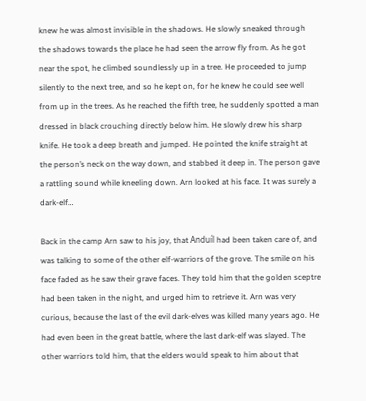knew he was almost invisible in the shadows. He slowly sneaked through the shadows towards the place he had seen the arrow fly from. As he got near the spot, he climbed soundlessly up in a tree. He proceeded to jump silently to the next tree, and so he kept on, for he knew he could see well from up in the trees. As he reached the fifth tree, he suddenly spotted a man dressed in black crouching directly below him. He slowly drew his sharp knife. He took a deep breath and jumped. He pointed the knife straight at the person’s neck on the way down, and stabbed it deep in. The person gave a rattling sound while kneeling down. Arn looked at his face. It was surely a dark-elf…

Back in the camp Arn saw to his joy, that Anduíl had been taken care of, and was talking to some of the other elf-warriors of the grove. The smile on his face faded as he saw their grave faces. They told him that the golden sceptre had been taken in the night, and urged him to retrieve it. Arn was very curious, because the last of the evil dark-elves was killed many years ago. He had even been in the great battle, where the last dark-elf was slayed. The other warriors told him, that the elders would speak to him about that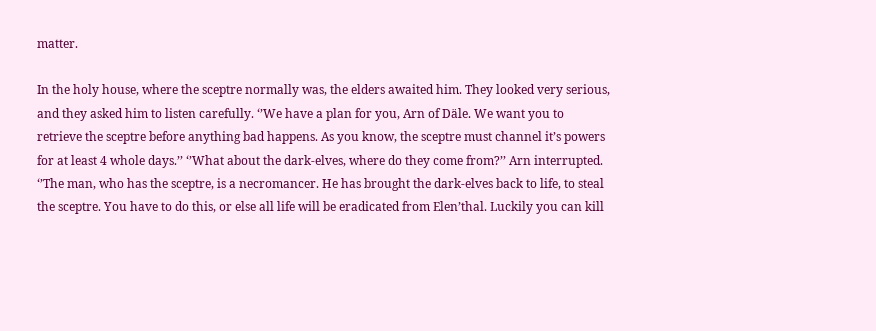matter.

In the holy house, where the sceptre normally was, the elders awaited him. They looked very serious, and they asked him to listen carefully. ‘’We have a plan for you, Arn of Däle. We want you to retrieve the sceptre before anything bad happens. As you know, the sceptre must channel it’s powers for at least 4 whole days.’’ ‘’What about the dark-elves, where do they come from?’’ Arn interrupted. ‘’The man, who has the sceptre, is a necromancer. He has brought the dark-elves back to life, to steal the sceptre. You have to do this, or else all life will be eradicated from Elen’thal. Luckily you can kill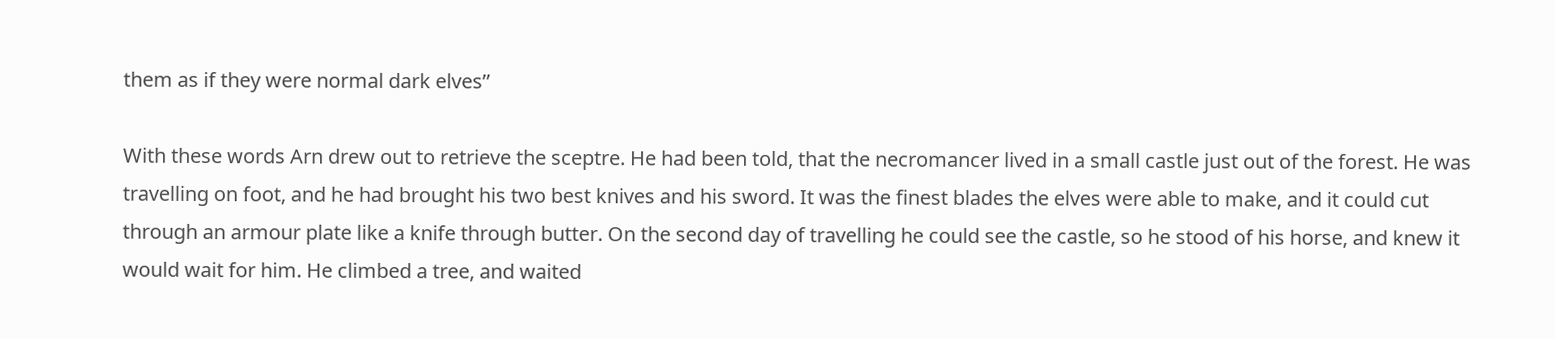them as if they were normal dark elves’’

With these words Arn drew out to retrieve the sceptre. He had been told, that the necromancer lived in a small castle just out of the forest. He was travelling on foot, and he had brought his two best knives and his sword. It was the finest blades the elves were able to make, and it could cut through an armour plate like a knife through butter. On the second day of travelling he could see the castle, so he stood of his horse, and knew it would wait for him. He climbed a tree, and waited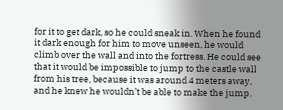for it to get dark, so he could sneak in. When he found it dark enough for him to move unseen, he would climb over the wall and into the fortress. He could see that it would be impossible to jump to the castle wall from his tree, because it was around 4 meters away, and he knew he wouldn’t be able to make the jump.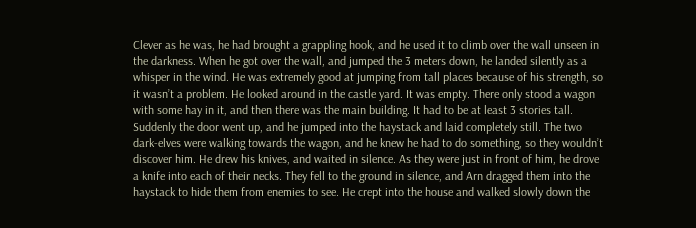Clever as he was, he had brought a grappling hook, and he used it to climb over the wall unseen in the darkness. When he got over the wall, and jumped the 3 meters down, he landed silently as a whisper in the wind. He was extremely good at jumping from tall places because of his strength, so it wasn’t a problem. He looked around in the castle yard. It was empty. There only stood a wagon with some hay in it, and then there was the main building. It had to be at least 3 stories tall. Suddenly the door went up, and he jumped into the haystack and laid completely still. The two dark-elves were walking towards the wagon, and he knew he had to do something, so they wouldn’t discover him. He drew his knives, and waited in silence. As they were just in front of him, he drove a knife into each of their necks. They fell to the ground in silence, and Arn dragged them into the haystack to hide them from enemies to see. He crept into the house and walked slowly down the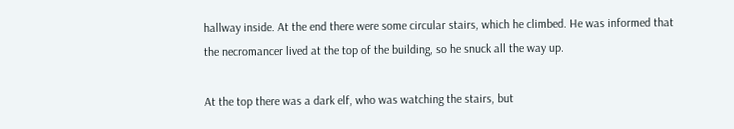hallway inside. At the end there were some circular stairs, which he climbed. He was informed that the necromancer lived at the top of the building, so he snuck all the way up.

At the top there was a dark elf, who was watching the stairs, but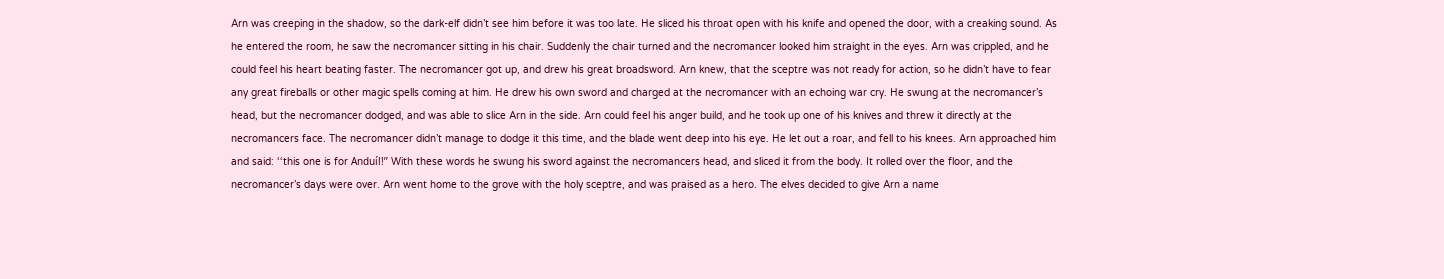Arn was creeping in the shadow, so the dark-elf didn’t see him before it was too late. He sliced his throat open with his knife and opened the door, with a creaking sound. As he entered the room, he saw the necromancer sitting in his chair. Suddenly the chair turned and the necromancer looked him straight in the eyes. Arn was crippled, and he could feel his heart beating faster. The necromancer got up, and drew his great broadsword. Arn knew, that the sceptre was not ready for action, so he didn’t have to fear any great fireballs or other magic spells coming at him. He drew his own sword and charged at the necromancer with an echoing war cry. He swung at the necromancer’s head, but the necromancer dodged, and was able to slice Arn in the side. Arn could feel his anger build, and he took up one of his knives and threw it directly at the necromancers face. The necromancer didn’t manage to dodge it this time, and the blade went deep into his eye. He let out a roar, and fell to his knees. Arn approached him and said: ‘‘this one is for Anduíl!’’ With these words he swung his sword against the necromancers head, and sliced it from the body. It rolled over the floor, and the necromancer’s days were over. Arn went home to the grove with the holy sceptre, and was praised as a hero. The elves decided to give Arn a name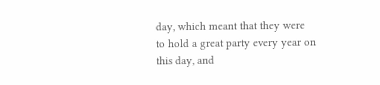day, which meant that they were to hold a great party every year on this day, and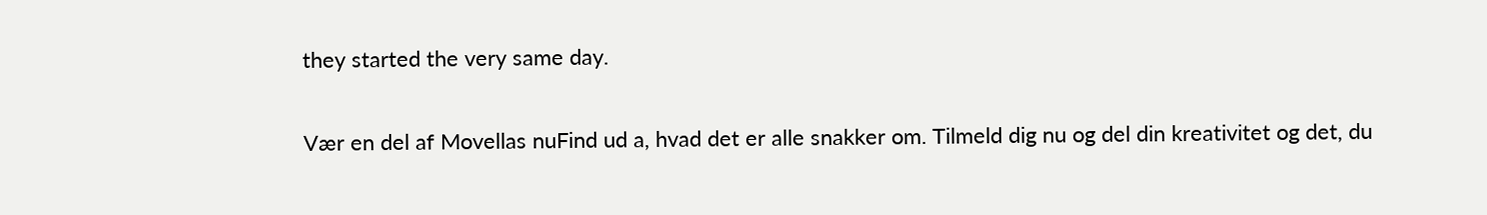they started the very same day.

Vær en del af Movellas nuFind ud a, hvad det er alle snakker om. Tilmeld dig nu og del din kreativitet og det, du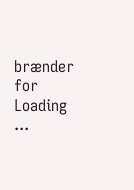brænder for
Loading ...